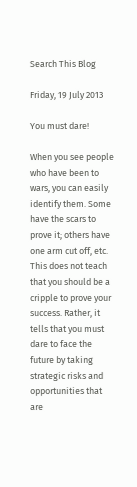Search This Blog

Friday, 19 July 2013

You must dare!

When you see people who have been to wars, you can easily identify them. Some have the scars to prove it; others have one arm cut off, etc. This does not teach that you should be a cripple to prove your success. Rather, it tells that you must dare to face the future by taking strategic risks and opportunities that are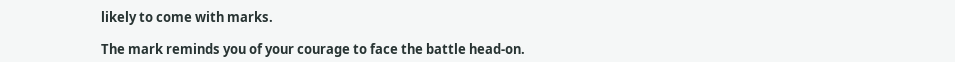likely to come with marks.

The mark reminds you of your courage to face the battle head-on.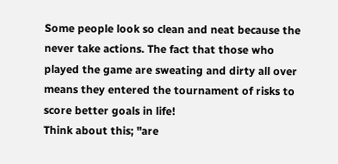Some people look so clean and neat because the never take actions. The fact that those who played the game are sweating and dirty all over means they entered the tournament of risks to score better goals in life!
Think about this; "are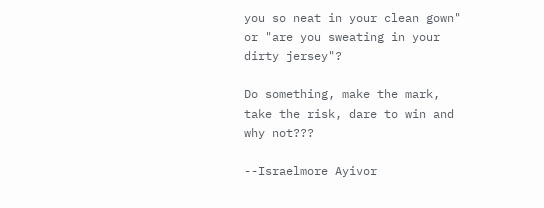you so neat in your clean gown" or "are you sweating in your dirty jersey"?

Do something, make the mark, take the risk, dare to win and why not???

--Israelmore Ayivor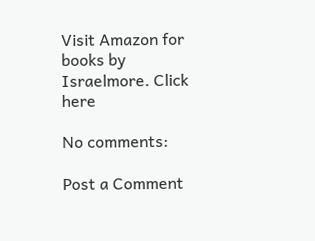Visit Amazon for books by Israelmore. Click here

No comments:

Post a Comment